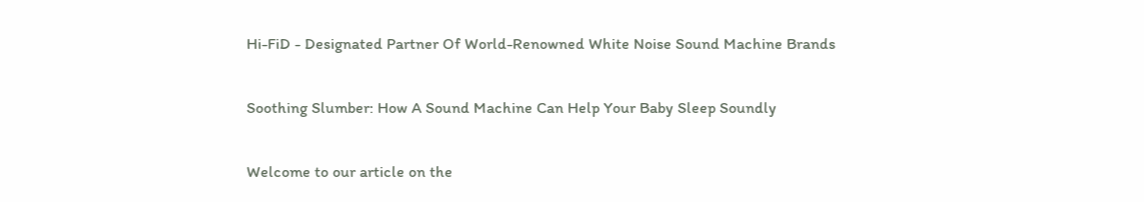Hi-FiD - Designated Partner Of World-Renowned White Noise Sound Machine Brands

Soothing Slumber: How A Sound Machine Can Help Your Baby Sleep Soundly

Welcome to our article on the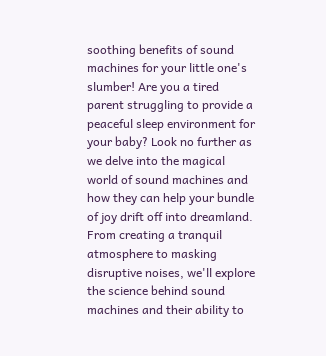soothing benefits of sound machines for your little one's slumber! Are you a tired parent struggling to provide a peaceful sleep environment for your baby? Look no further as we delve into the magical world of sound machines and how they can help your bundle of joy drift off into dreamland. From creating a tranquil atmosphere to masking disruptive noises, we'll explore the science behind sound machines and their ability to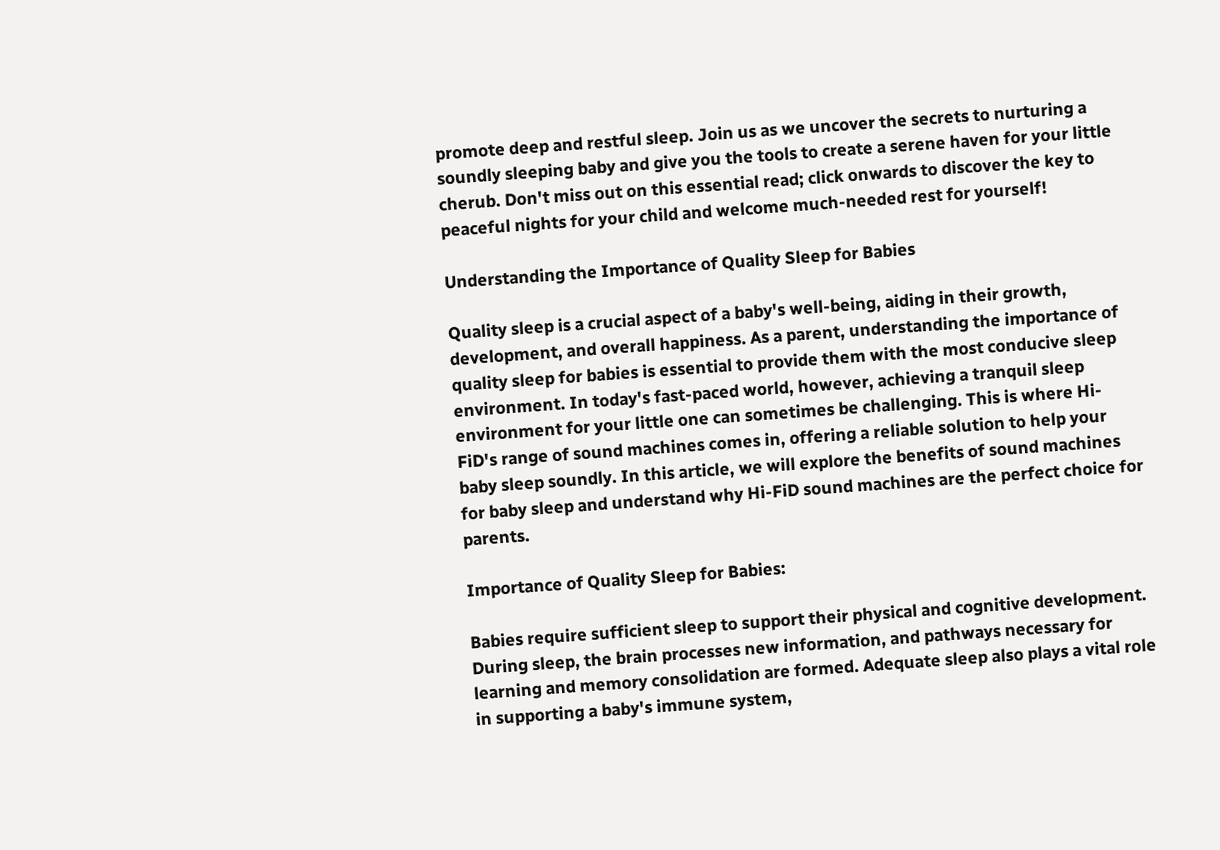promote deep and restful sleep. Join us as we uncover the secrets to nurturing a soundly sleeping baby and give you the tools to create a serene haven for your little cherub. Don't miss out on this essential read; click onwards to discover the key to peaceful nights for your child and welcome much-needed rest for yourself!

Understanding the Importance of Quality Sleep for Babies

Quality sleep is a crucial aspect of a baby's well-being, aiding in their growth, development, and overall happiness. As a parent, understanding the importance of quality sleep for babies is essential to provide them with the most conducive sleep environment. In today's fast-paced world, however, achieving a tranquil sleep environment for your little one can sometimes be challenging. This is where Hi-FiD's range of sound machines comes in, offering a reliable solution to help your baby sleep soundly. In this article, we will explore the benefits of sound machines for baby sleep and understand why Hi-FiD sound machines are the perfect choice for parents.

Importance of Quality Sleep for Babies:

Babies require sufficient sleep to support their physical and cognitive development. During sleep, the brain processes new information, and pathways necessary for learning and memory consolidation are formed. Adequate sleep also plays a vital role in supporting a baby's immune system,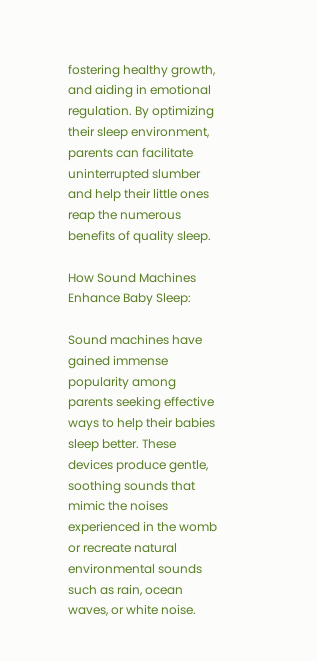fostering healthy growth, and aiding in emotional regulation. By optimizing their sleep environment, parents can facilitate uninterrupted slumber and help their little ones reap the numerous benefits of quality sleep.

How Sound Machines Enhance Baby Sleep:

Sound machines have gained immense popularity among parents seeking effective ways to help their babies sleep better. These devices produce gentle, soothing sounds that mimic the noises experienced in the womb or recreate natural environmental sounds such as rain, ocean waves, or white noise.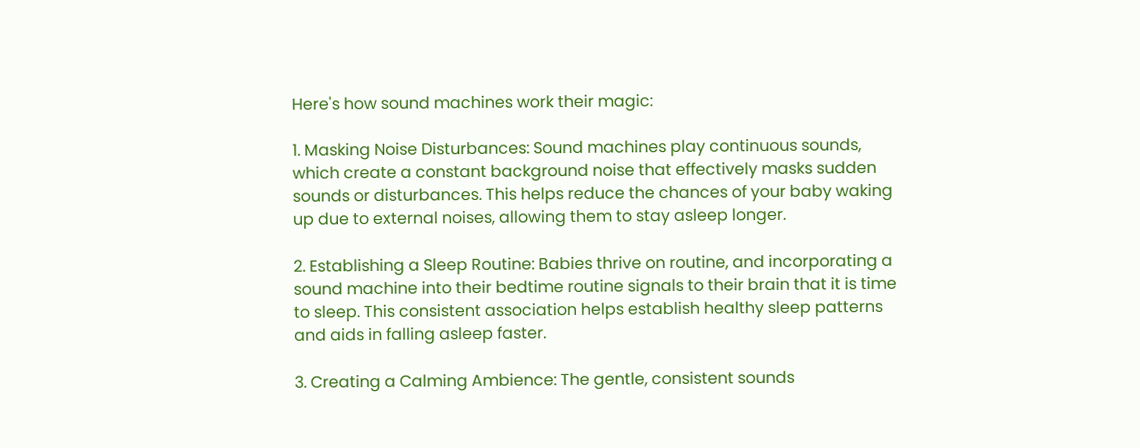Here's how sound machines work their magic:

1. Masking Noise Disturbances: Sound machines play continuous sounds, which create a constant background noise that effectively masks sudden sounds or disturbances. This helps reduce the chances of your baby waking up due to external noises, allowing them to stay asleep longer.

2. Establishing a Sleep Routine: Babies thrive on routine, and incorporating a sound machine into their bedtime routine signals to their brain that it is time to sleep. This consistent association helps establish healthy sleep patterns and aids in falling asleep faster.

3. Creating a Calming Ambience: The gentle, consistent sounds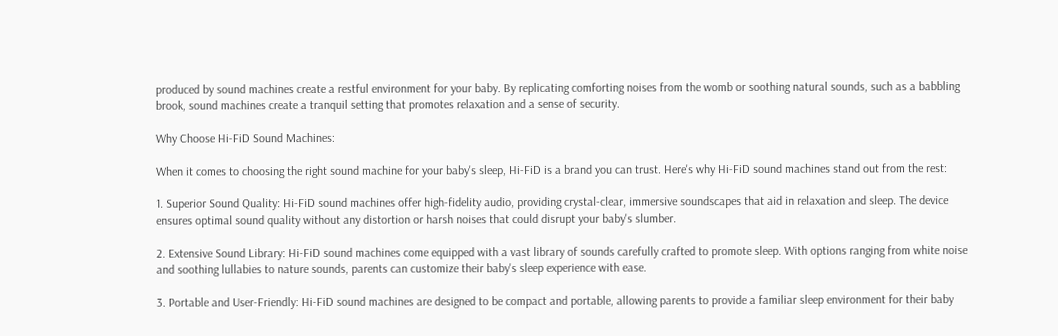produced by sound machines create a restful environment for your baby. By replicating comforting noises from the womb or soothing natural sounds, such as a babbling brook, sound machines create a tranquil setting that promotes relaxation and a sense of security.

Why Choose Hi-FiD Sound Machines:

When it comes to choosing the right sound machine for your baby's sleep, Hi-FiD is a brand you can trust. Here's why Hi-FiD sound machines stand out from the rest:

1. Superior Sound Quality: Hi-FiD sound machines offer high-fidelity audio, providing crystal-clear, immersive soundscapes that aid in relaxation and sleep. The device ensures optimal sound quality without any distortion or harsh noises that could disrupt your baby's slumber.

2. Extensive Sound Library: Hi-FiD sound machines come equipped with a vast library of sounds carefully crafted to promote sleep. With options ranging from white noise and soothing lullabies to nature sounds, parents can customize their baby's sleep experience with ease.

3. Portable and User-Friendly: Hi-FiD sound machines are designed to be compact and portable, allowing parents to provide a familiar sleep environment for their baby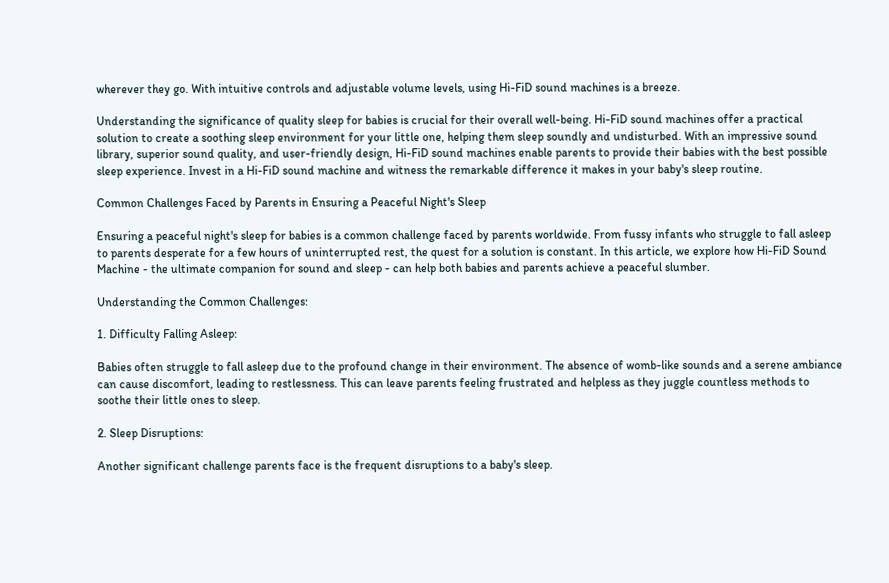wherever they go. With intuitive controls and adjustable volume levels, using Hi-FiD sound machines is a breeze.

Understanding the significance of quality sleep for babies is crucial for their overall well-being. Hi-FiD sound machines offer a practical solution to create a soothing sleep environment for your little one, helping them sleep soundly and undisturbed. With an impressive sound library, superior sound quality, and user-friendly design, Hi-FiD sound machines enable parents to provide their babies with the best possible sleep experience. Invest in a Hi-FiD sound machine and witness the remarkable difference it makes in your baby's sleep routine.

Common Challenges Faced by Parents in Ensuring a Peaceful Night's Sleep

Ensuring a peaceful night's sleep for babies is a common challenge faced by parents worldwide. From fussy infants who struggle to fall asleep to parents desperate for a few hours of uninterrupted rest, the quest for a solution is constant. In this article, we explore how Hi-FiD Sound Machine - the ultimate companion for sound and sleep - can help both babies and parents achieve a peaceful slumber.

Understanding the Common Challenges:

1. Difficulty Falling Asleep:

Babies often struggle to fall asleep due to the profound change in their environment. The absence of womb-like sounds and a serene ambiance can cause discomfort, leading to restlessness. This can leave parents feeling frustrated and helpless as they juggle countless methods to soothe their little ones to sleep.

2. Sleep Disruptions:

Another significant challenge parents face is the frequent disruptions to a baby's sleep.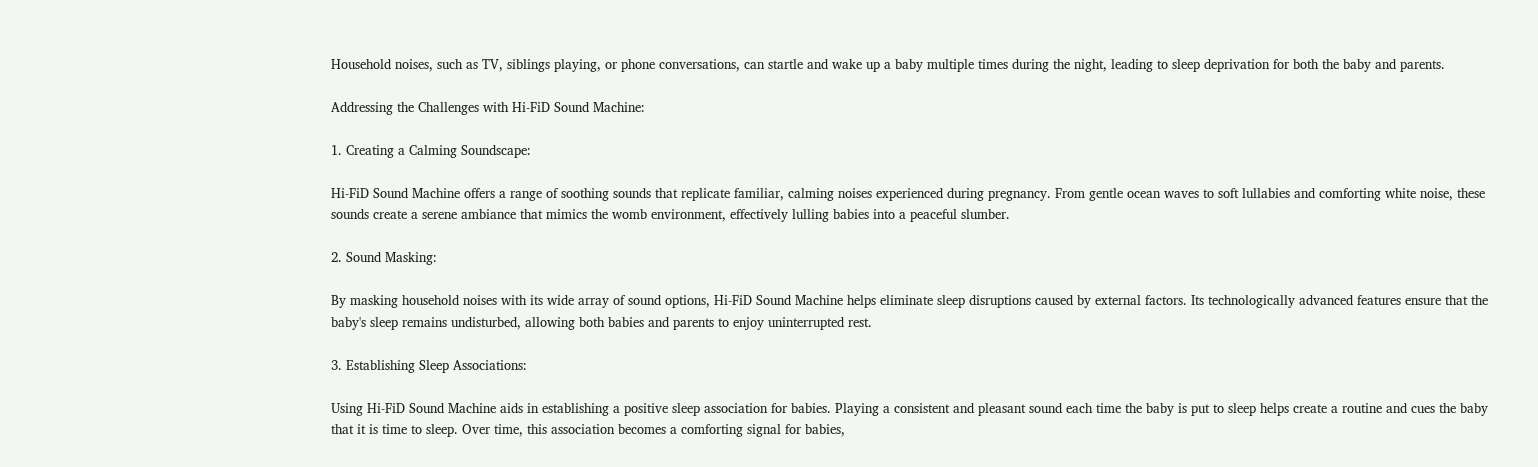Household noises, such as TV, siblings playing, or phone conversations, can startle and wake up a baby multiple times during the night, leading to sleep deprivation for both the baby and parents.

Addressing the Challenges with Hi-FiD Sound Machine:

1. Creating a Calming Soundscape:

Hi-FiD Sound Machine offers a range of soothing sounds that replicate familiar, calming noises experienced during pregnancy. From gentle ocean waves to soft lullabies and comforting white noise, these sounds create a serene ambiance that mimics the womb environment, effectively lulling babies into a peaceful slumber.

2. Sound Masking:

By masking household noises with its wide array of sound options, Hi-FiD Sound Machine helps eliminate sleep disruptions caused by external factors. Its technologically advanced features ensure that the baby's sleep remains undisturbed, allowing both babies and parents to enjoy uninterrupted rest.

3. Establishing Sleep Associations:

Using Hi-FiD Sound Machine aids in establishing a positive sleep association for babies. Playing a consistent and pleasant sound each time the baby is put to sleep helps create a routine and cues the baby that it is time to sleep. Over time, this association becomes a comforting signal for babies,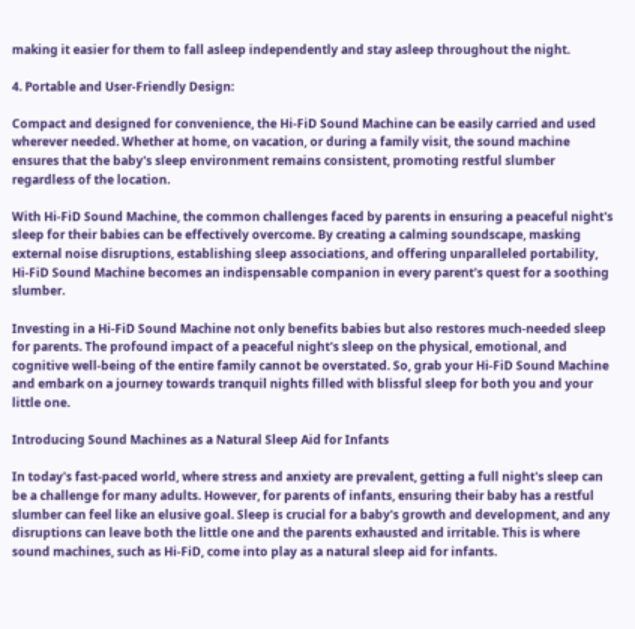making it easier for them to fall asleep independently and stay asleep throughout the night.

4. Portable and User-Friendly Design:

Compact and designed for convenience, the Hi-FiD Sound Machine can be easily carried and used wherever needed. Whether at home, on vacation, or during a family visit, the sound machine ensures that the baby's sleep environment remains consistent, promoting restful slumber regardless of the location.

With Hi-FiD Sound Machine, the common challenges faced by parents in ensuring a peaceful night's sleep for their babies can be effectively overcome. By creating a calming soundscape, masking external noise disruptions, establishing sleep associations, and offering unparalleled portability, Hi-FiD Sound Machine becomes an indispensable companion in every parent's quest for a soothing slumber.

Investing in a Hi-FiD Sound Machine not only benefits babies but also restores much-needed sleep for parents. The profound impact of a peaceful night's sleep on the physical, emotional, and cognitive well-being of the entire family cannot be overstated. So, grab your Hi-FiD Sound Machine and embark on a journey towards tranquil nights filled with blissful sleep for both you and your little one.

Introducing Sound Machines as a Natural Sleep Aid for Infants

In today's fast-paced world, where stress and anxiety are prevalent, getting a full night's sleep can be a challenge for many adults. However, for parents of infants, ensuring their baby has a restful slumber can feel like an elusive goal. Sleep is crucial for a baby's growth and development, and any disruptions can leave both the little one and the parents exhausted and irritable. This is where sound machines, such as Hi-FiD, come into play as a natural sleep aid for infants.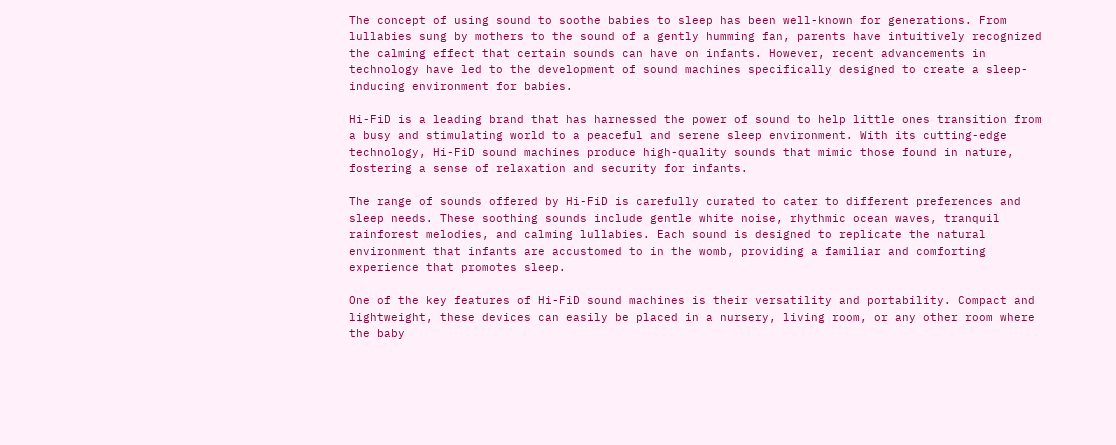The concept of using sound to soothe babies to sleep has been well-known for generations. From lullabies sung by mothers to the sound of a gently humming fan, parents have intuitively recognized the calming effect that certain sounds can have on infants. However, recent advancements in technology have led to the development of sound machines specifically designed to create a sleep-inducing environment for babies.

Hi-FiD is a leading brand that has harnessed the power of sound to help little ones transition from a busy and stimulating world to a peaceful and serene sleep environment. With its cutting-edge technology, Hi-FiD sound machines produce high-quality sounds that mimic those found in nature, fostering a sense of relaxation and security for infants.

The range of sounds offered by Hi-FiD is carefully curated to cater to different preferences and sleep needs. These soothing sounds include gentle white noise, rhythmic ocean waves, tranquil rainforest melodies, and calming lullabies. Each sound is designed to replicate the natural environment that infants are accustomed to in the womb, providing a familiar and comforting experience that promotes sleep.

One of the key features of Hi-FiD sound machines is their versatility and portability. Compact and lightweight, these devices can easily be placed in a nursery, living room, or any other room where the baby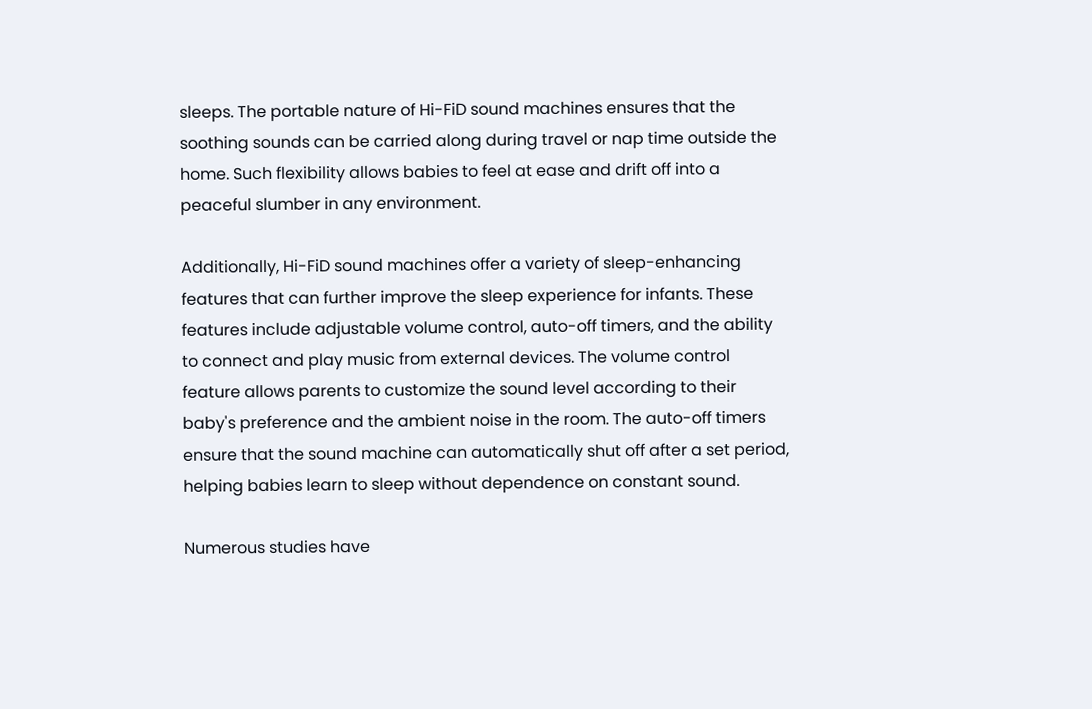sleeps. The portable nature of Hi-FiD sound machines ensures that the soothing sounds can be carried along during travel or nap time outside the home. Such flexibility allows babies to feel at ease and drift off into a peaceful slumber in any environment.

Additionally, Hi-FiD sound machines offer a variety of sleep-enhancing features that can further improve the sleep experience for infants. These features include adjustable volume control, auto-off timers, and the ability to connect and play music from external devices. The volume control feature allows parents to customize the sound level according to their baby's preference and the ambient noise in the room. The auto-off timers ensure that the sound machine can automatically shut off after a set period, helping babies learn to sleep without dependence on constant sound.

Numerous studies have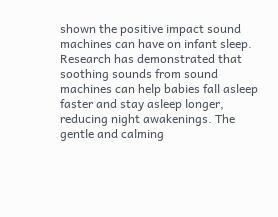shown the positive impact sound machines can have on infant sleep. Research has demonstrated that soothing sounds from sound machines can help babies fall asleep faster and stay asleep longer, reducing night awakenings. The gentle and calming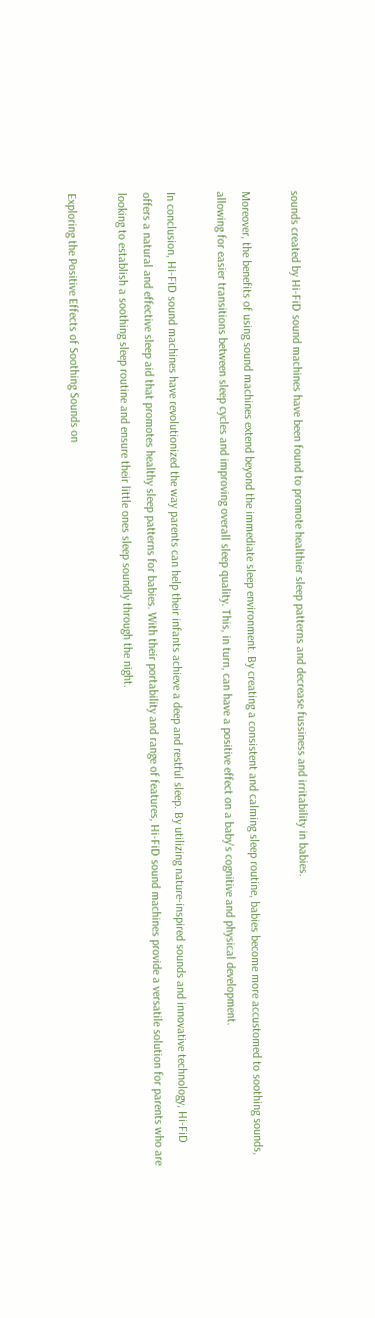sounds created by Hi-FiD sound machines have been found to promote healthier sleep patterns and decrease fussiness and irritability in babies.

Moreover, the benefits of using sound machines extend beyond the immediate sleep environment. By creating a consistent and calming sleep routine, babies become more accustomed to soothing sounds, allowing for easier transitions between sleep cycles and improving overall sleep quality. This, in turn, can have a positive effect on a baby's cognitive and physical development.

In conclusion, Hi-FiD sound machines have revolutionized the way parents can help their infants achieve a deep and restful sleep. By utilizing nature-inspired sounds and innovative technology, Hi-FiD offers a natural and effective sleep aid that promotes healthy sleep patterns for babies. With their portability and range of features, Hi-FiD sound machines provide a versatile solution for parents who are looking to establish a soothing sleep routine and ensure their little ones sleep soundly through the night.

Exploring the Positive Effects of Soothing Sounds on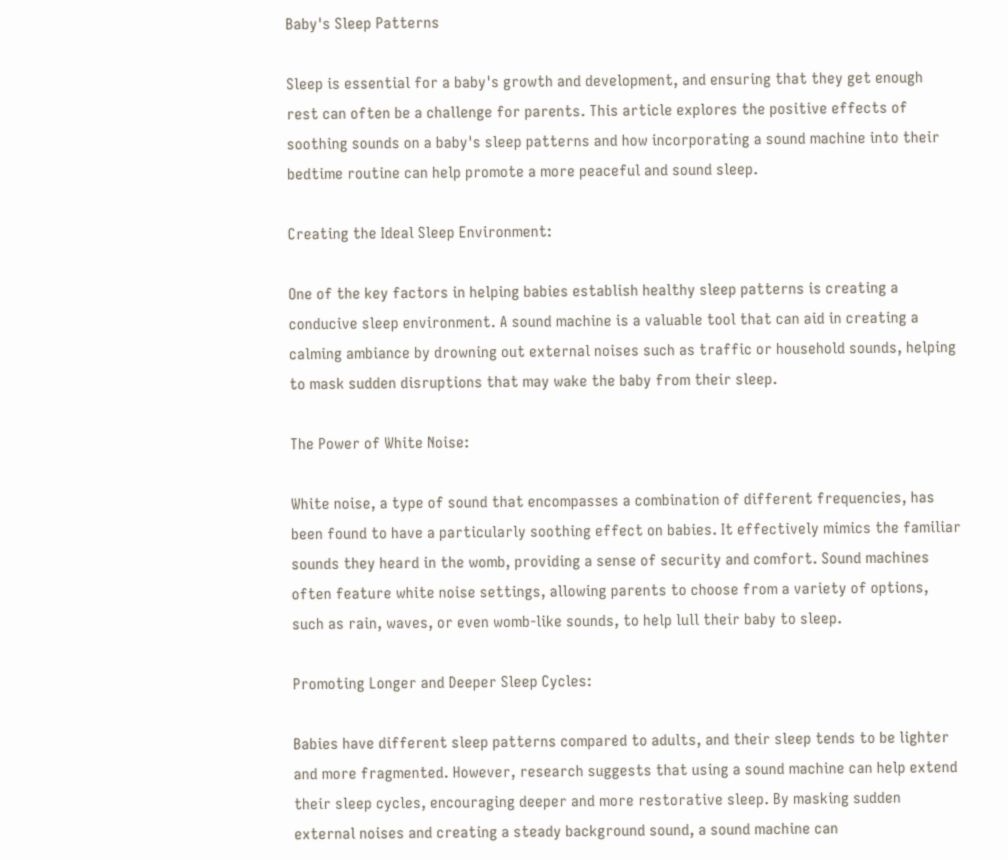Baby's Sleep Patterns

Sleep is essential for a baby's growth and development, and ensuring that they get enough rest can often be a challenge for parents. This article explores the positive effects of soothing sounds on a baby's sleep patterns and how incorporating a sound machine into their bedtime routine can help promote a more peaceful and sound sleep.

Creating the Ideal Sleep Environment:

One of the key factors in helping babies establish healthy sleep patterns is creating a conducive sleep environment. A sound machine is a valuable tool that can aid in creating a calming ambiance by drowning out external noises such as traffic or household sounds, helping to mask sudden disruptions that may wake the baby from their sleep.

The Power of White Noise:

White noise, a type of sound that encompasses a combination of different frequencies, has been found to have a particularly soothing effect on babies. It effectively mimics the familiar sounds they heard in the womb, providing a sense of security and comfort. Sound machines often feature white noise settings, allowing parents to choose from a variety of options, such as rain, waves, or even womb-like sounds, to help lull their baby to sleep.

Promoting Longer and Deeper Sleep Cycles:

Babies have different sleep patterns compared to adults, and their sleep tends to be lighter and more fragmented. However, research suggests that using a sound machine can help extend their sleep cycles, encouraging deeper and more restorative sleep. By masking sudden external noises and creating a steady background sound, a sound machine can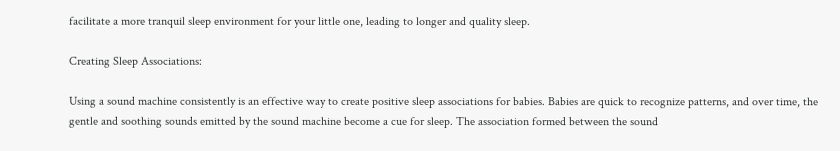facilitate a more tranquil sleep environment for your little one, leading to longer and quality sleep.

Creating Sleep Associations:

Using a sound machine consistently is an effective way to create positive sleep associations for babies. Babies are quick to recognize patterns, and over time, the gentle and soothing sounds emitted by the sound machine become a cue for sleep. The association formed between the sound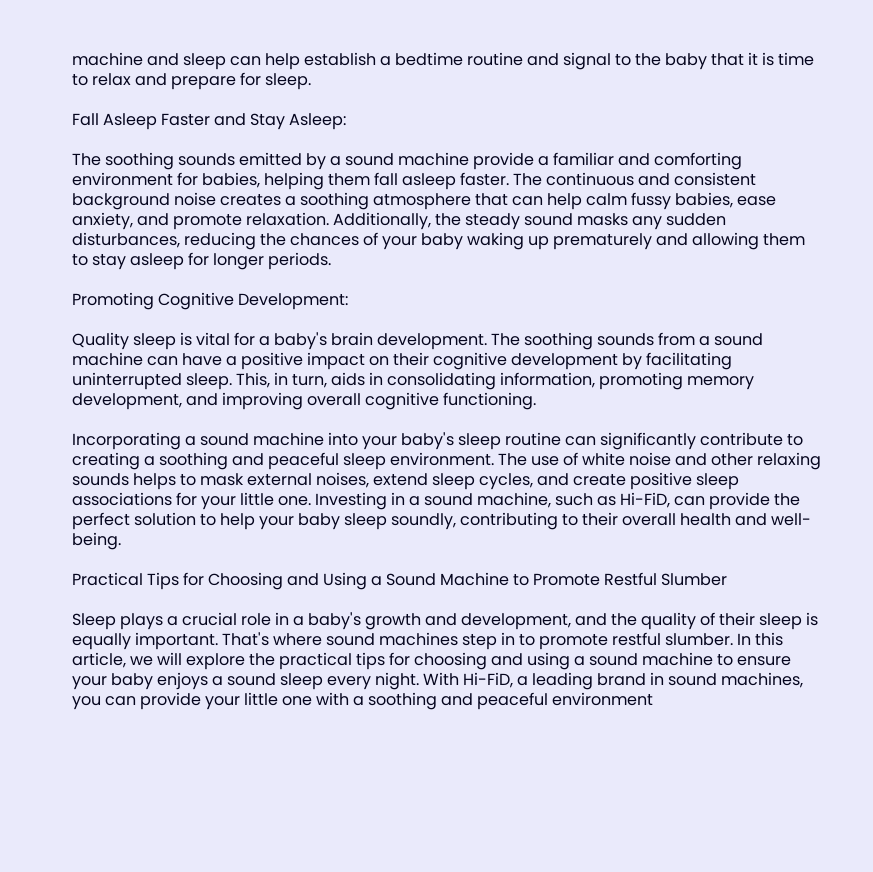machine and sleep can help establish a bedtime routine and signal to the baby that it is time to relax and prepare for sleep.

Fall Asleep Faster and Stay Asleep:

The soothing sounds emitted by a sound machine provide a familiar and comforting environment for babies, helping them fall asleep faster. The continuous and consistent background noise creates a soothing atmosphere that can help calm fussy babies, ease anxiety, and promote relaxation. Additionally, the steady sound masks any sudden disturbances, reducing the chances of your baby waking up prematurely and allowing them to stay asleep for longer periods.

Promoting Cognitive Development:

Quality sleep is vital for a baby's brain development. The soothing sounds from a sound machine can have a positive impact on their cognitive development by facilitating uninterrupted sleep. This, in turn, aids in consolidating information, promoting memory development, and improving overall cognitive functioning.

Incorporating a sound machine into your baby's sleep routine can significantly contribute to creating a soothing and peaceful sleep environment. The use of white noise and other relaxing sounds helps to mask external noises, extend sleep cycles, and create positive sleep associations for your little one. Investing in a sound machine, such as Hi-FiD, can provide the perfect solution to help your baby sleep soundly, contributing to their overall health and well-being.

Practical Tips for Choosing and Using a Sound Machine to Promote Restful Slumber

Sleep plays a crucial role in a baby's growth and development, and the quality of their sleep is equally important. That's where sound machines step in to promote restful slumber. In this article, we will explore the practical tips for choosing and using a sound machine to ensure your baby enjoys a sound sleep every night. With Hi-FiD, a leading brand in sound machines, you can provide your little one with a soothing and peaceful environment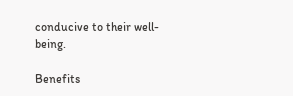conducive to their well-being.

Benefits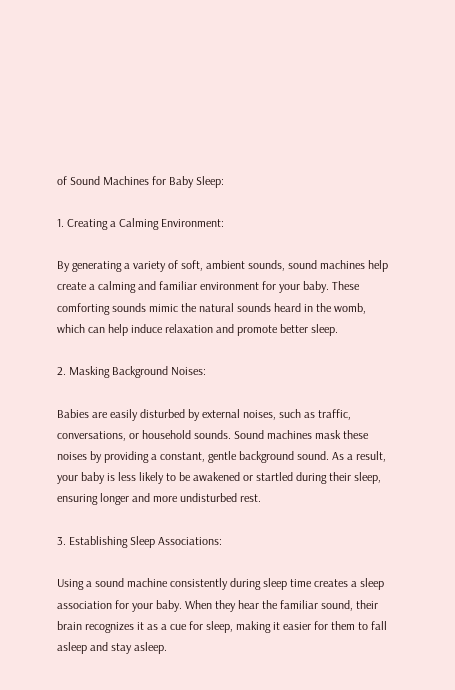of Sound Machines for Baby Sleep:

1. Creating a Calming Environment:

By generating a variety of soft, ambient sounds, sound machines help create a calming and familiar environment for your baby. These comforting sounds mimic the natural sounds heard in the womb, which can help induce relaxation and promote better sleep.

2. Masking Background Noises:

Babies are easily disturbed by external noises, such as traffic, conversations, or household sounds. Sound machines mask these noises by providing a constant, gentle background sound. As a result, your baby is less likely to be awakened or startled during their sleep, ensuring longer and more undisturbed rest.

3. Establishing Sleep Associations:

Using a sound machine consistently during sleep time creates a sleep association for your baby. When they hear the familiar sound, their brain recognizes it as a cue for sleep, making it easier for them to fall asleep and stay asleep.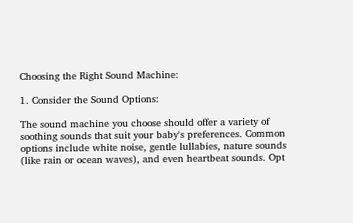Choosing the Right Sound Machine:

1. Consider the Sound Options:

The sound machine you choose should offer a variety of soothing sounds that suit your baby's preferences. Common options include white noise, gentle lullabies, nature sounds (like rain or ocean waves), and even heartbeat sounds. Opt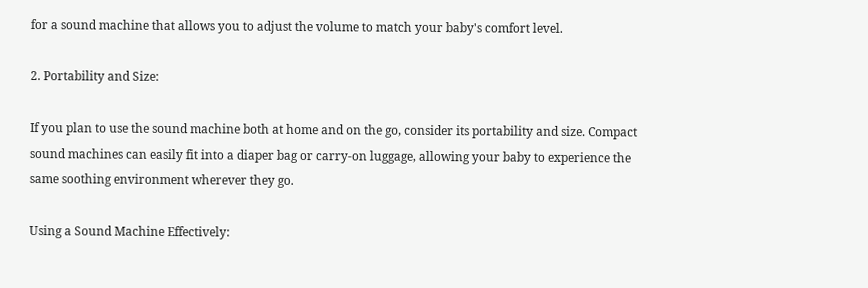for a sound machine that allows you to adjust the volume to match your baby's comfort level.

2. Portability and Size:

If you plan to use the sound machine both at home and on the go, consider its portability and size. Compact sound machines can easily fit into a diaper bag or carry-on luggage, allowing your baby to experience the same soothing environment wherever they go.

Using a Sound Machine Effectively: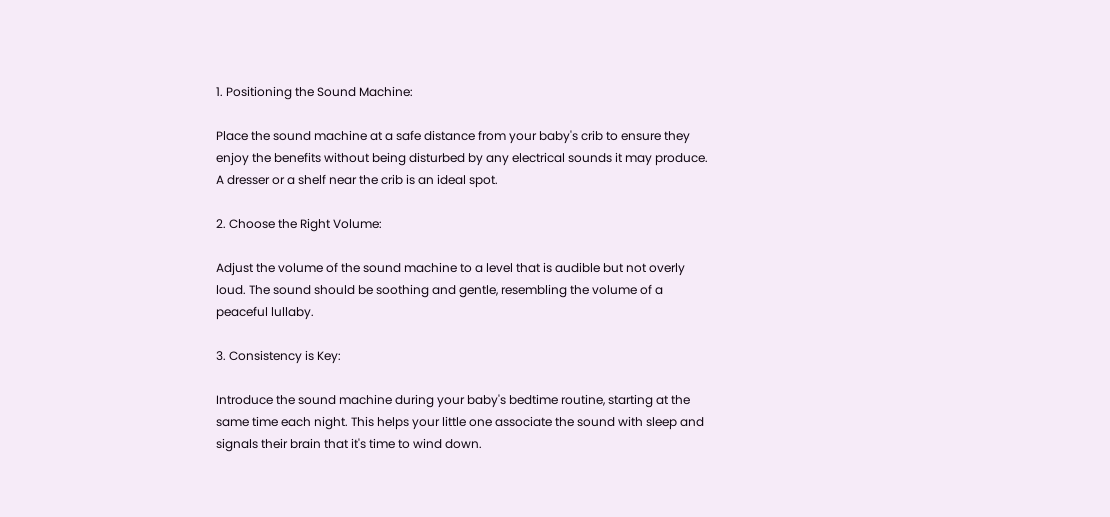1. Positioning the Sound Machine:

Place the sound machine at a safe distance from your baby's crib to ensure they enjoy the benefits without being disturbed by any electrical sounds it may produce. A dresser or a shelf near the crib is an ideal spot.

2. Choose the Right Volume:

Adjust the volume of the sound machine to a level that is audible but not overly loud. The sound should be soothing and gentle, resembling the volume of a peaceful lullaby.

3. Consistency is Key:

Introduce the sound machine during your baby's bedtime routine, starting at the same time each night. This helps your little one associate the sound with sleep and signals their brain that it's time to wind down.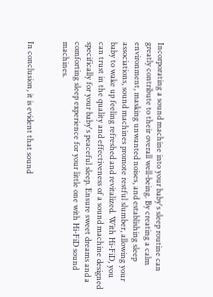Incorporating a sound machine into your baby's sleep routine can greatly contribute to their overall well-being. By creating a calm environment, masking unwanted noises, and establishing sleep associations, sound machines promote restful slumber, allowing your baby to wake up feeling refreshed and revitalized. With Hi-FiD, you can trust in the quality and effectiveness of a sound machine designed specifically for your baby's peaceful sleep. Ensure sweet dreams and a comforting sleep experience for your little one with Hi-FiD sound machines.


In conclusion, it is evident that sound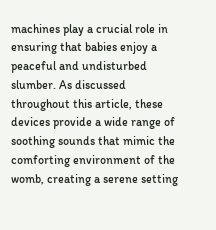machines play a crucial role in ensuring that babies enjoy a peaceful and undisturbed slumber. As discussed throughout this article, these devices provide a wide range of soothing sounds that mimic the comforting environment of the womb, creating a serene setting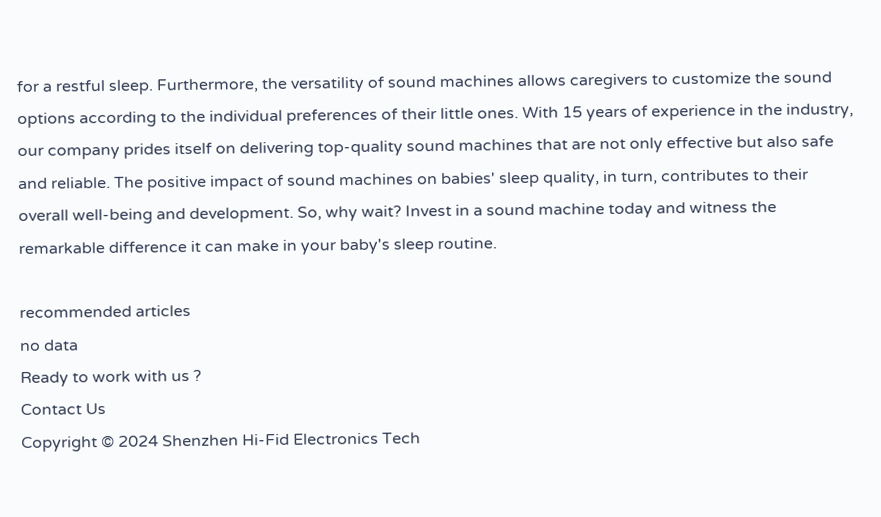for a restful sleep. Furthermore, the versatility of sound machines allows caregivers to customize the sound options according to the individual preferences of their little ones. With 15 years of experience in the industry, our company prides itself on delivering top-quality sound machines that are not only effective but also safe and reliable. The positive impact of sound machines on babies' sleep quality, in turn, contributes to their overall well-being and development. So, why wait? Invest in a sound machine today and witness the remarkable difference it can make in your baby's sleep routine.

recommended articles
no data
Ready to work with us ?
Contact Us
Copyright © 2024 Shenzhen Hi-Fid Electronics Tech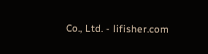Co., Ltd. - lifisher.com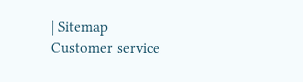| Sitemap
Customer service